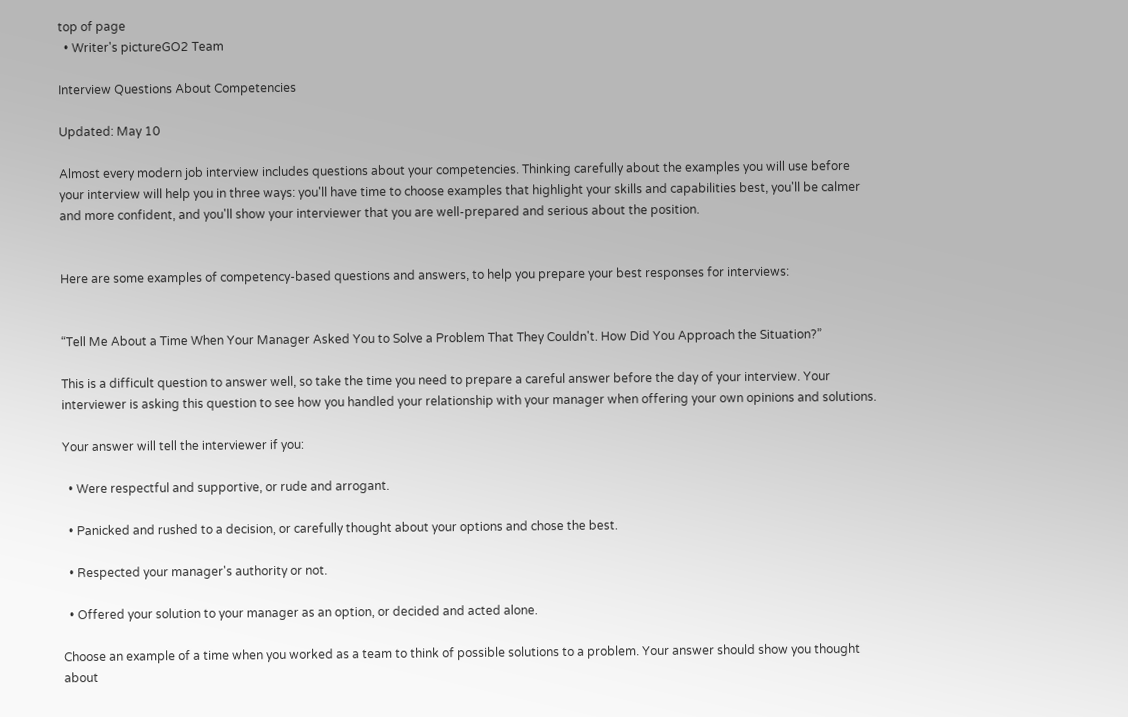top of page
  • Writer's pictureGO2 Team

Interview Questions About Competencies

Updated: May 10

Almost every modern job interview includes questions about your competencies. Thinking carefully about the examples you will use before your interview will help you in three ways: you'll have time to choose examples that highlight your skills and capabilities best, you'll be calmer and more confident, and you'll show your interviewer that you are well-prepared and serious about the position.


Here are some examples of competency-based questions and answers, to help you prepare your best responses for interviews:


“Tell Me About a Time When Your Manager Asked You to Solve a Problem That They Couldn't. How Did You Approach the Situation?”

This is a difficult question to answer well, so take the time you need to prepare a careful answer before the day of your interview. Your interviewer is asking this question to see how you handled your relationship with your manager when offering your own opinions and solutions.

Your answer will tell the interviewer if you:

  • Were respectful and supportive, or rude and arrogant.

  • Panicked and rushed to a decision, or carefully thought about your options and chose the best.

  • Respected your manager's authority or not.

  • Offered your solution to your manager as an option, or decided and acted alone.

Choose an example of a time when you worked as a team to think of possible solutions to a problem. Your answer should show you thought about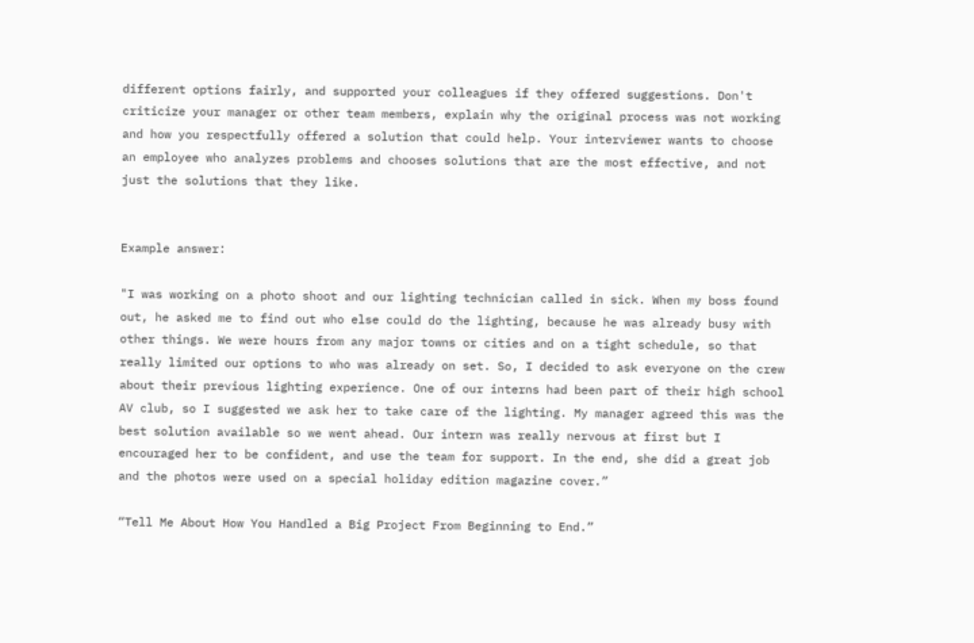different options fairly, and supported your colleagues if they offered suggestions. Don't criticize your manager or other team members, explain why the original process was not working and how you respectfully offered a solution that could help. Your interviewer wants to choose an employee who analyzes problems and chooses solutions that are the most effective, and not just the solutions that they like.


Example answer:

"I was working on a photo shoot and our lighting technician called in sick. When my boss found out, he asked me to find out who else could do the lighting, because he was already busy with other things. We were hours from any major towns or cities and on a tight schedule, so that really limited our options to who was already on set. So, I decided to ask everyone on the crew about their previous lighting experience. One of our interns had been part of their high school AV club, so I suggested we ask her to take care of the lighting. My manager agreed this was the best solution available so we went ahead. Our intern was really nervous at first but I encouraged her to be confident, and use the team for support. In the end, she did a great job and the photos were used on a special holiday edition magazine cover.”

“Tell Me About How You Handled a Big Project From Beginning to End.”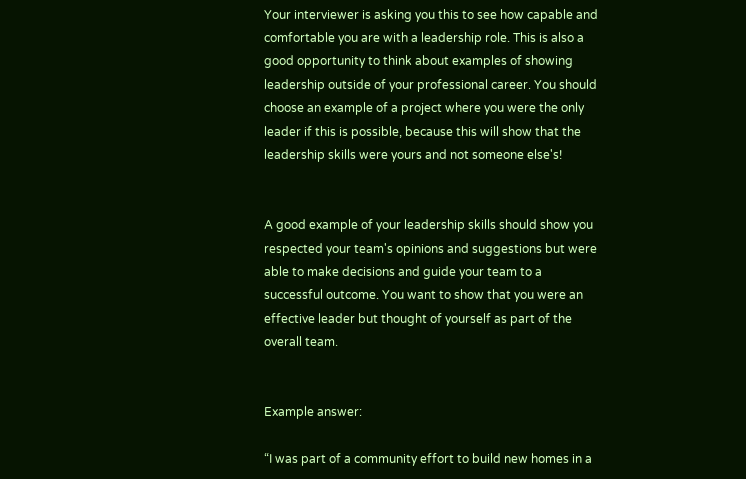Your interviewer is asking you this to see how capable and comfortable you are with a leadership role. This is also a good opportunity to think about examples of showing leadership outside of your professional career. You should choose an example of a project where you were the only leader if this is possible, because this will show that the leadership skills were yours and not someone else's!


A good example of your leadership skills should show you respected your team's opinions and suggestions but were able to make decisions and guide your team to a successful outcome. You want to show that you were an effective leader but thought of yourself as part of the overall team.


Example answer:

“I was part of a community effort to build new homes in a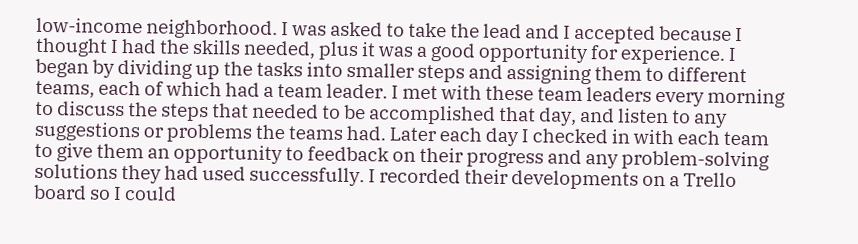low-income neighborhood. I was asked to take the lead and I accepted because I thought I had the skills needed, plus it was a good opportunity for experience. I began by dividing up the tasks into smaller steps and assigning them to different teams, each of which had a team leader. I met with these team leaders every morning to discuss the steps that needed to be accomplished that day, and listen to any suggestions or problems the teams had. Later each day I checked in with each team to give them an opportunity to feedback on their progress and any problem-solving solutions they had used successfully. I recorded their developments on a Trello board so I could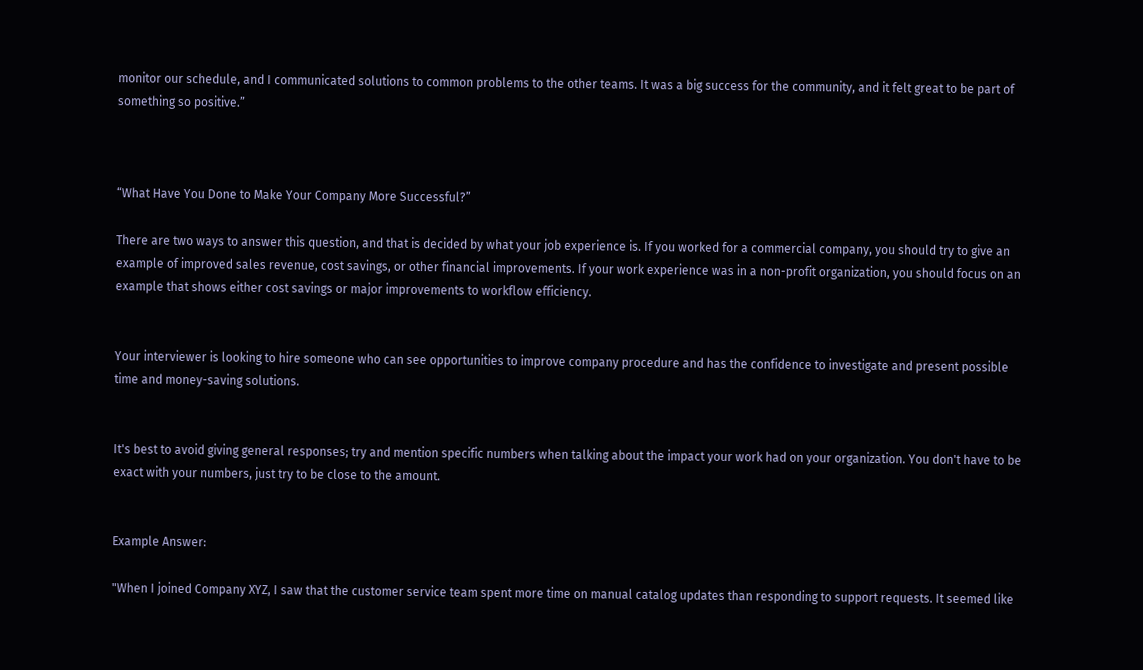monitor our schedule, and I communicated solutions to common problems to the other teams. It was a big success for the community, and it felt great to be part of something so positive.”



“What Have You Done to Make Your Company More Successful?”

There are two ways to answer this question, and that is decided by what your job experience is. If you worked for a commercial company, you should try to give an example of improved sales revenue, cost savings, or other financial improvements. If your work experience was in a non-profit organization, you should focus on an example that shows either cost savings or major improvements to workflow efficiency.


Your interviewer is looking to hire someone who can see opportunities to improve company procedure and has the confidence to investigate and present possible time and money-saving solutions.


It's best to avoid giving general responses; try and mention specific numbers when talking about the impact your work had on your organization. You don't have to be exact with your numbers, just try to be close to the amount.


Example Answer:

"When I joined Company XYZ, I saw that the customer service team spent more time on manual catalog updates than responding to support requests. It seemed like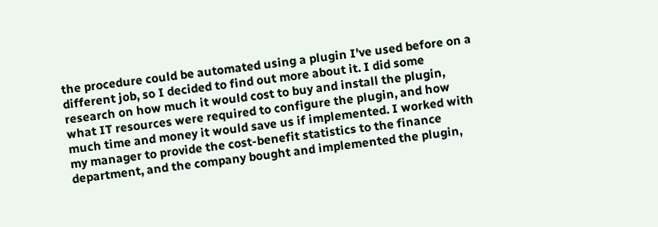the procedure could be automated using a plugin I've used before on a different job, so I decided to find out more about it. I did some research on how much it would cost to buy and install the plugin, what IT resources were required to configure the plugin, and how much time and money it would save us if implemented. I worked with my manager to provide the cost-benefit statistics to the finance department, and the company bought and implemented the plugin,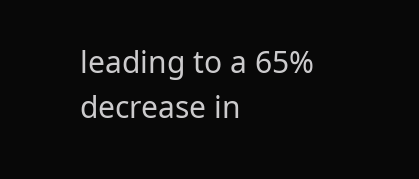leading to a 65% decrease in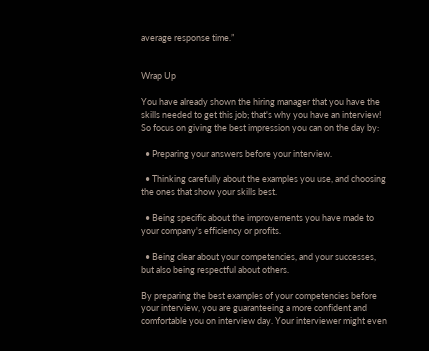average response time.”


Wrap Up

You have already shown the hiring manager that you have the skills needed to get this job; that's why you have an interview! So focus on giving the best impression you can on the day by:

  • Preparing your answers before your interview.

  • Thinking carefully about the examples you use, and choosing the ones that show your skills best.

  • Being specific about the improvements you have made to your company's efficiency or profits.

  • Being clear about your competencies, and your successes, but also being respectful about others.

By preparing the best examples of your competencies before your interview, you are guaranteeing a more confident and comfortable you on interview day. Your interviewer might even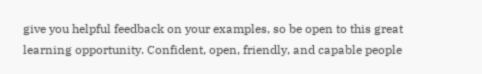give you helpful feedback on your examples, so be open to this great learning opportunity. Confident, open, friendly, and capable people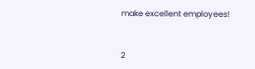make excellent employees!


2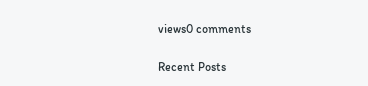views0 comments

Recent Posts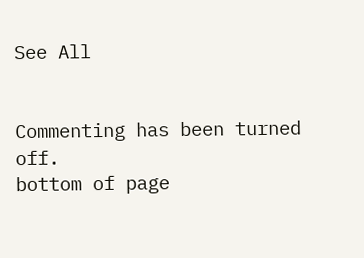See All


Commenting has been turned off.
bottom of page